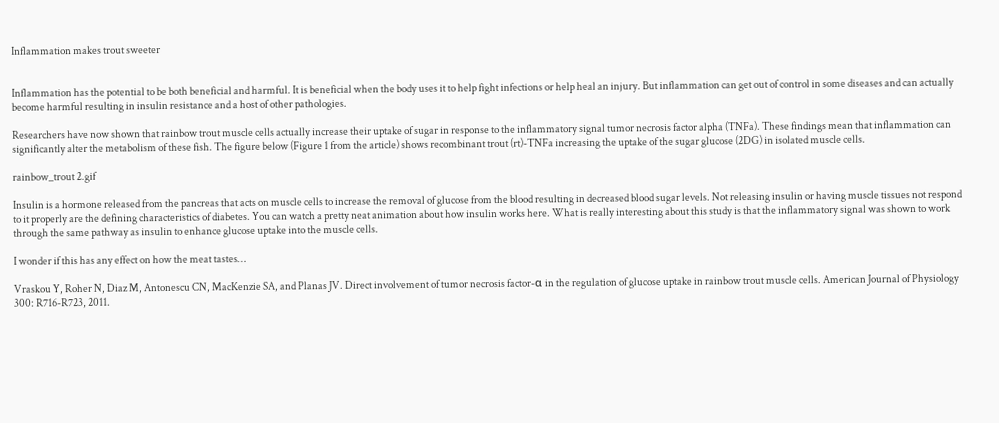Inflammation makes trout sweeter


Inflammation has the potential to be both beneficial and harmful. It is beneficial when the body uses it to help fight infections or help heal an injury. But inflammation can get out of control in some diseases and can actually become harmful resulting in insulin resistance and a host of other pathologies.

Researchers have now shown that rainbow trout muscle cells actually increase their uptake of sugar in response to the inflammatory signal tumor necrosis factor alpha (TNFa). These findings mean that inflammation can significantly alter the metabolism of these fish. The figure below (Figure 1 from the article) shows recombinant trout (rt)-TNFa increasing the uptake of the sugar glucose (2DG) in isolated muscle cells.

rainbow_trout 2.gif

Insulin is a hormone released from the pancreas that acts on muscle cells to increase the removal of glucose from the blood resulting in decreased blood sugar levels. Not releasing insulin or having muscle tissues not respond to it properly are the defining characteristics of diabetes. You can watch a pretty neat animation about how insulin works here. What is really interesting about this study is that the inflammatory signal was shown to work through the same pathway as insulin to enhance glucose uptake into the muscle cells.

I wonder if this has any effect on how the meat tastes…

Vraskou Y, Roher N, Diaz M, Antonescu CN, MacKenzie SA, and Planas JV. Direct involvement of tumor necrosis factor-α in the regulation of glucose uptake in rainbow trout muscle cells. American Journal of Physiology 300: R716-R723, 2011.